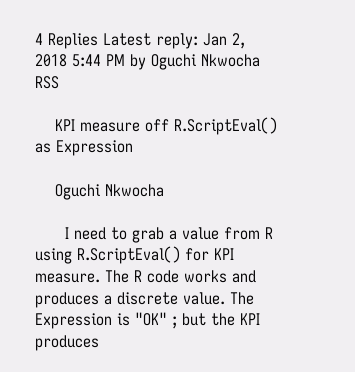4 Replies Latest reply: Jan 2, 2018 5:44 PM by Oguchi Nkwocha RSS

    KPI measure off R.ScriptEval() as Expression

    Oguchi Nkwocha

      I need to grab a value from R using R.ScriptEval() for KPI measure. The R code works and produces a discrete value. The Expression is "OK" ; but the KPI produces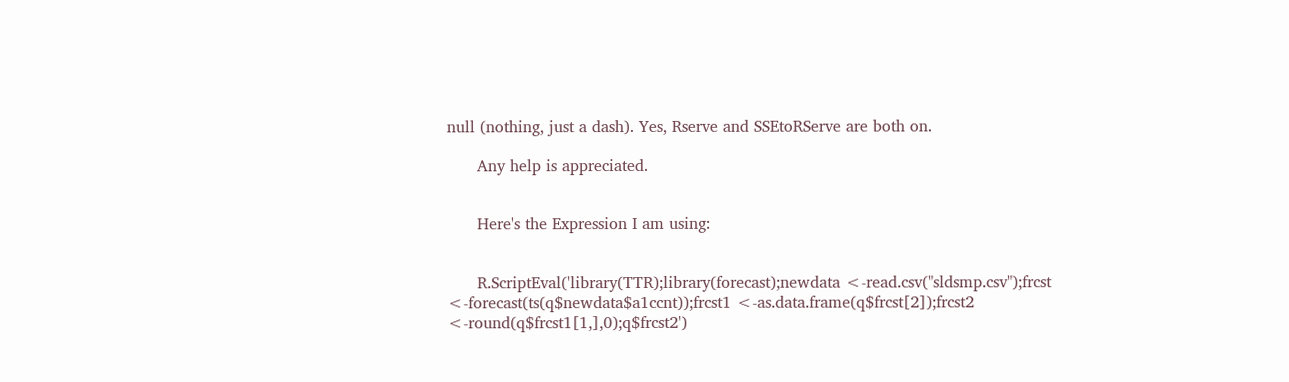null (nothing, just a dash). Yes, Rserve and SSEtoRServe are both on.

      Any help is appreciated.


      Here's the Expression I am using:


      R.ScriptEval('library(TTR);library(forecast);newdata <-read.csv("sldsmp.csv");frcst <-forecast(ts(q$newdata$a1ccnt));frcst1 <-as.data.frame(q$frcst[2]);frcst2 <-round(q$frcst1[1,],0);q$frcst2')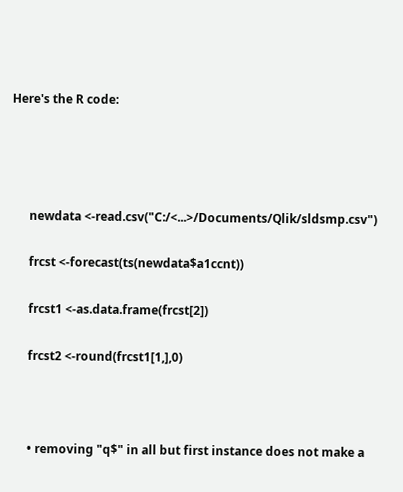Here's the R code:




      newdata <-read.csv("C:/<...>/Documents/Qlik/sldsmp.csv")

      frcst <-forecast(ts(newdata$a1ccnt))

      frcst1 <-as.data.frame(frcst[2])

      frcst2 <-round(frcst1[1,],0)



      • removing "q$" in all but first instance does not make a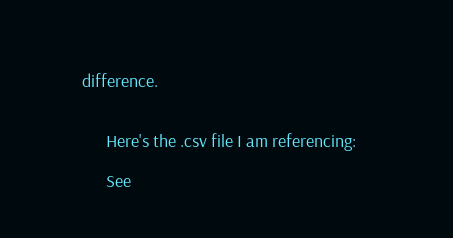difference.


      Here's the .csv file I am referencing:

      See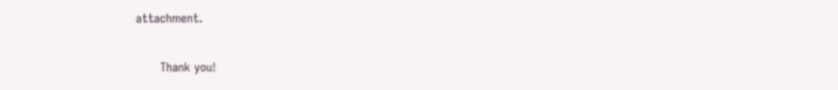attachment.


      Thank you!